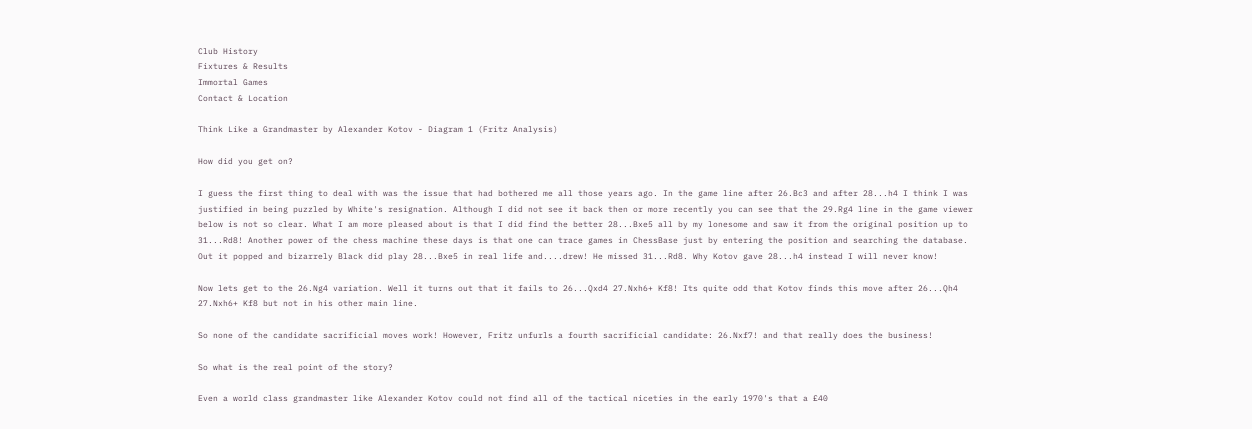Club History
Fixtures & Results
Immortal Games
Contact & Location

Think Like a Grandmaster by Alexander Kotov - Diagram 1 (Fritz Analysis)

How did you get on?

I guess the first thing to deal with was the issue that had bothered me all those years ago. In the game line after 26.Bc3 and after 28...h4 I think I was justified in being puzzled by White's resignation. Although I did not see it back then or more recently you can see that the 29.Rg4 line in the game viewer below is not so clear. What I am more pleased about is that I did find the better 28...Bxe5 all by my lonesome and saw it from the original position up to 31...Rd8! Another power of the chess machine these days is that one can trace games in ChessBase just by entering the position and searching the database. Out it popped and bizarrely Black did play 28...Bxe5 in real life and....drew! He missed 31...Rd8. Why Kotov gave 28...h4 instead I will never know!

Now lets get to the 26.Ng4 variation. Well it turns out that it fails to 26...Qxd4 27.Nxh6+ Kf8! Its quite odd that Kotov finds this move after 26...Qh4 27.Nxh6+ Kf8 but not in his other main line.

So none of the candidate sacrificial moves work! However, Fritz unfurls a fourth sacrificial candidate: 26.Nxf7! and that really does the business!

So what is the real point of the story?

Even a world class grandmaster like Alexander Kotov could not find all of the tactical niceties in the early 1970's that a £40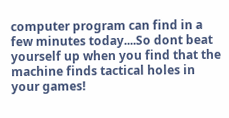computer program can find in a few minutes today....So dont beat yourself up when you find that the machine finds tactical holes in your games!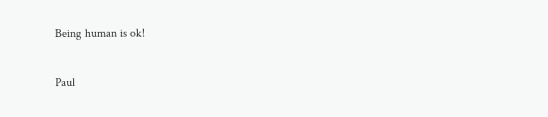Being human is ok!

Paul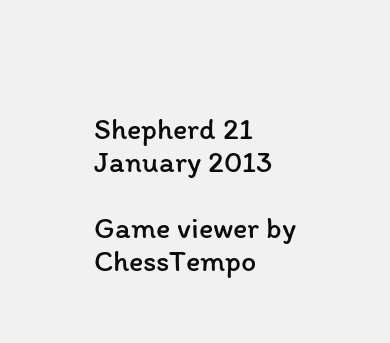Shepherd 21 January 2013

Game viewer by ChessTempo